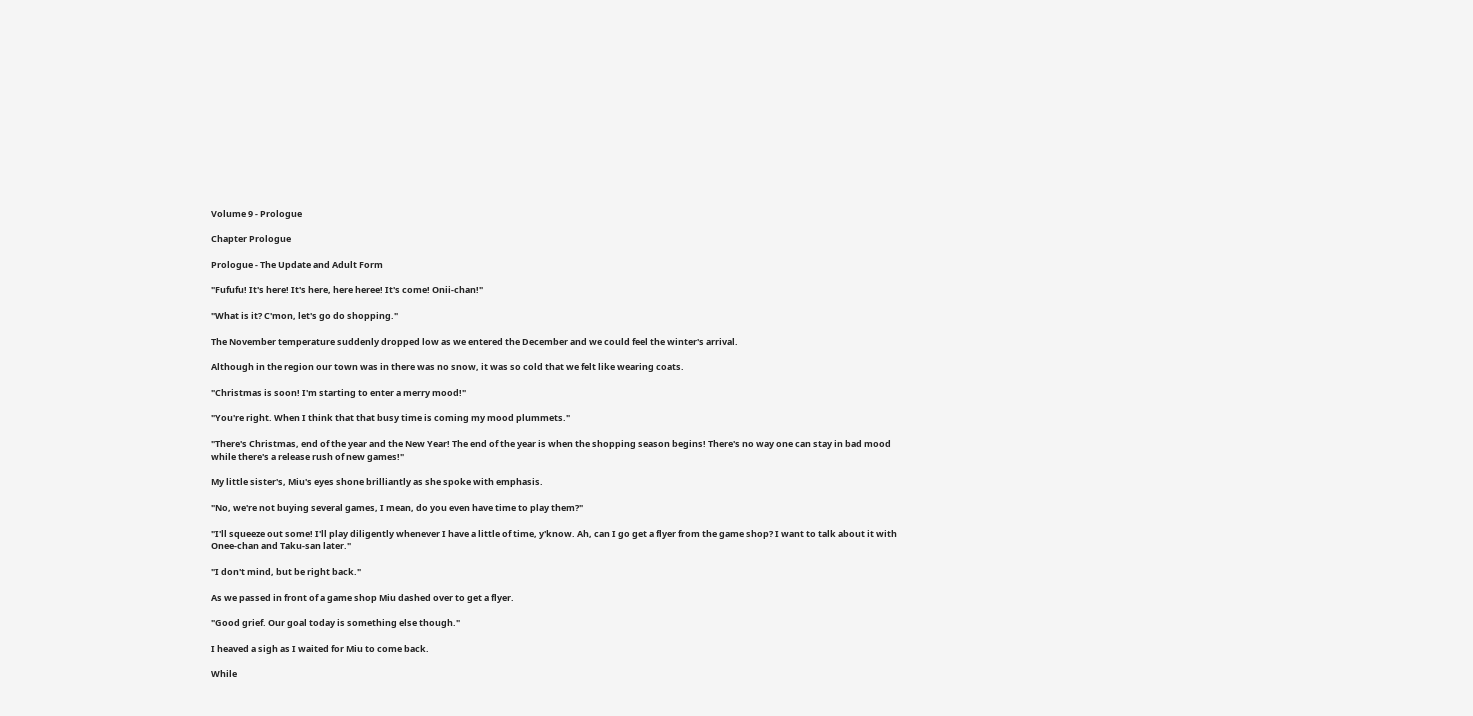Volume 9 - Prologue

Chapter Prologue

Prologue - The Update and Adult Form

"Fufufu! It's here! It's here, here heree! It's come! Onii-chan!"

"What is it? C'mon, let's go do shopping."

The November temperature suddenly dropped low as we entered the December and we could feel the winter's arrival.

Although in the region our town was in there was no snow, it was so cold that we felt like wearing coats.

"Christmas is soon! I'm starting to enter a merry mood!"

"You're right. When I think that that busy time is coming my mood plummets."

"There's Christmas, end of the year and the New Year! The end of the year is when the shopping season begins! There's no way one can stay in bad mood while there's a release rush of new games!"

My little sister's, Miu's eyes shone brilliantly as she spoke with emphasis.

"No, we're not buying several games, I mean, do you even have time to play them?"

"I'll squeeze out some! I'll play diligently whenever I have a little of time, y'know. Ah, can I go get a flyer from the game shop? I want to talk about it with Onee-chan and Taku-san later."

"I don't mind, but be right back."

As we passed in front of a game shop Miu dashed over to get a flyer.

"Good grief. Our goal today is something else though."

I heaved a sigh as I waited for Miu to come back.

While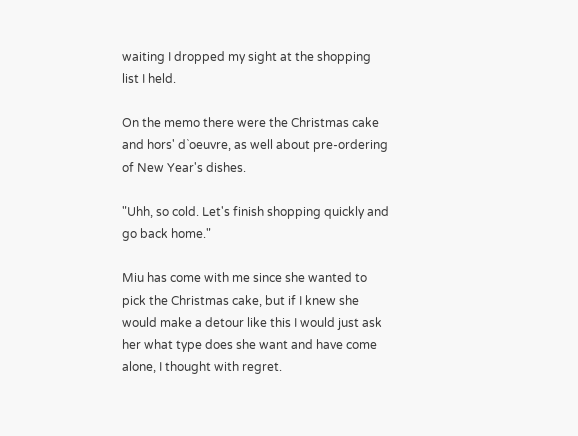waiting I dropped my sight at the shopping list I held.

On the memo there were the Christmas cake and hors' d`oeuvre, as well about pre-ordering of New Year's dishes.

"Uhh, so cold. Let's finish shopping quickly and go back home."

Miu has come with me since she wanted to pick the Christmas cake, but if I knew she would make a detour like this I would just ask her what type does she want and have come alone, I thought with regret.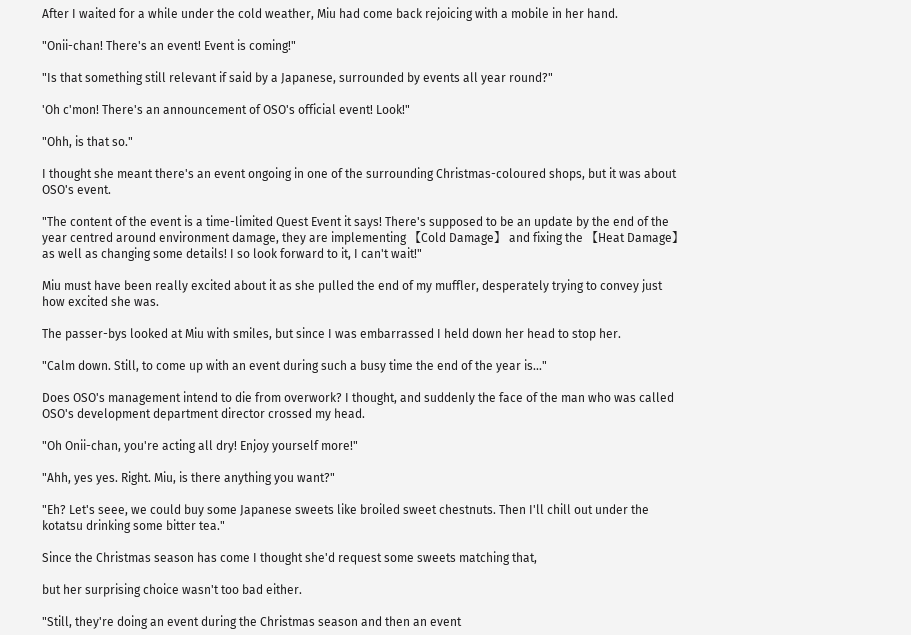After I waited for a while under the cold weather, Miu had come back rejoicing with a mobile in her hand.

"Onii-chan! There's an event! Event is coming!"

"Is that something still relevant if said by a Japanese, surrounded by events all year round?"

'Oh c'mon! There's an announcement of OSO's official event! Look!"

"Ohh, is that so."

I thought she meant there's an event ongoing in one of the surrounding Christmas-coloured shops, but it was about OSO's event.

"The content of the event is a time-limited Quest Event it says! There's supposed to be an update by the end of the year centred around environment damage, they are implementing 【Cold Damage】 and fixing the 【Heat Damage】 as well as changing some details! I so look forward to it, I can't wait!"

Miu must have been really excited about it as she pulled the end of my muffler, desperately trying to convey just how excited she was.

The passer-bys looked at Miu with smiles, but since I was embarrassed I held down her head to stop her.

"Calm down. Still, to come up with an event during such a busy time the end of the year is..."

Does OSO's management intend to die from overwork? I thought, and suddenly the face of the man who was called OSO's development department director crossed my head.

"Oh Onii-chan, you're acting all dry! Enjoy yourself more!"

"Ahh, yes yes. Right. Miu, is there anything you want?"

"Eh? Let's seee, we could buy some Japanese sweets like broiled sweet chestnuts. Then I'll chill out under the kotatsu drinking some bitter tea."

Since the Christmas season has come I thought she'd request some sweets matching that,

but her surprising choice wasn't too bad either.

"Still, they're doing an event during the Christmas season and then an event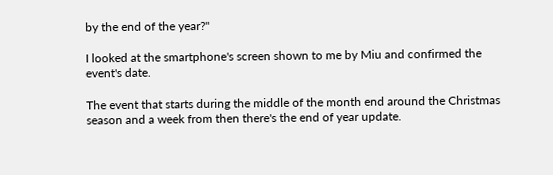by the end of the year?"

I looked at the smartphone's screen shown to me by Miu and confirmed the event's date.

The event that starts during the middle of the month end around the Christmas season and a week from then there's the end of year update.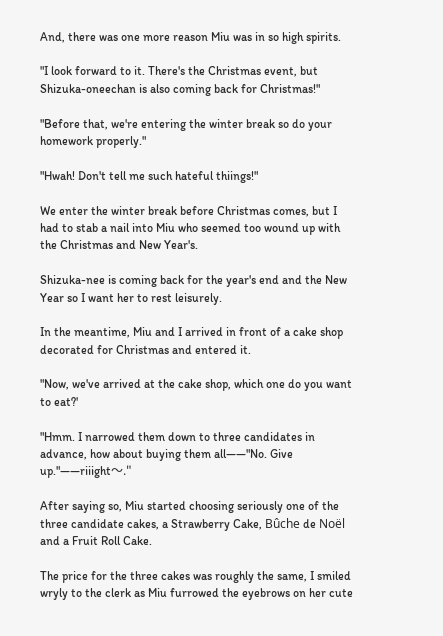And, there was one more reason Miu was in so high spirits.

"I look forward to it. There's the Christmas event, but Shizuka-oneechan is also coming back for Christmas!"

"Before that, we're entering the winter break so do your homework properly."

"Hwah! Don't tell me such hateful thiings!"

We enter the winter break before Christmas comes, but I had to stab a nail into Miu who seemed too wound up with the Christmas and New Year's.

Shizuka-nee is coming back for the year's end and the New Year so I want her to rest leisurely.

In the meantime, Miu and I arrived in front of a cake shop decorated for Christmas and entered it.

"Now, we've arrived at the cake shop, which one do you want to eat?'

"Hmm. I narrowed them down to three candidates in advance, how about buying them all——"No. Give up."——riiight〜."

After saying so, Miu started choosing seriously one of the three candidate cakes, a Strawberry Cake, Bûche de Noël and a Fruit Roll Cake.

The price for the three cakes was roughly the same, I smiled wryly to the clerk as Miu furrowed the eyebrows on her cute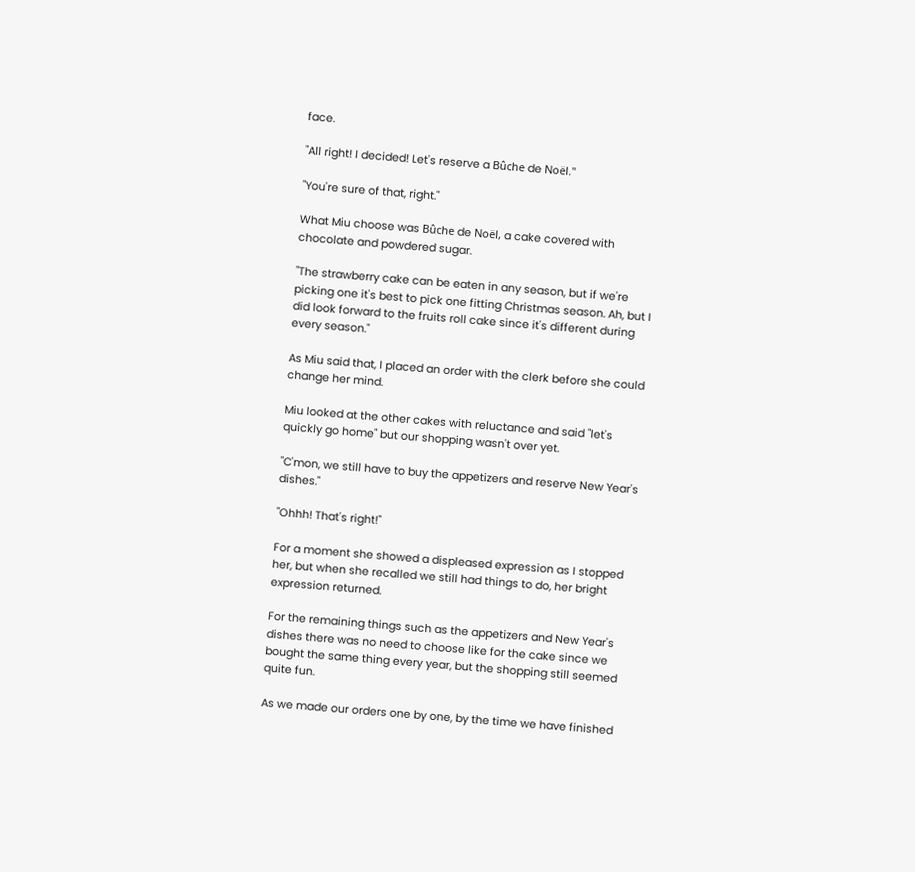face.

"All right! I decided! Let's reserve a Bûche de Noël."

"You're sure of that, right."

What Miu choose was Bûche de Noël, a cake covered with chocolate and powdered sugar.

"The strawberry cake can be eaten in any season, but if we're picking one it's best to pick one fitting Christmas season. Ah, but I did look forward to the fruits roll cake since it's different during every season."

As Miu said that, I placed an order with the clerk before she could change her mind.

Miu looked at the other cakes with reluctance and said "let's quickly go home" but our shopping wasn't over yet.

"C'mon, we still have to buy the appetizers and reserve New Year's dishes."

"Ohhh! That's right!"

For a moment she showed a displeased expression as I stopped her, but when she recalled we still had things to do, her bright expression returned.

For the remaining things such as the appetizers and New Year's dishes there was no need to choose like for the cake since we bought the same thing every year, but the shopping still seemed quite fun.

As we made our orders one by one, by the time we have finished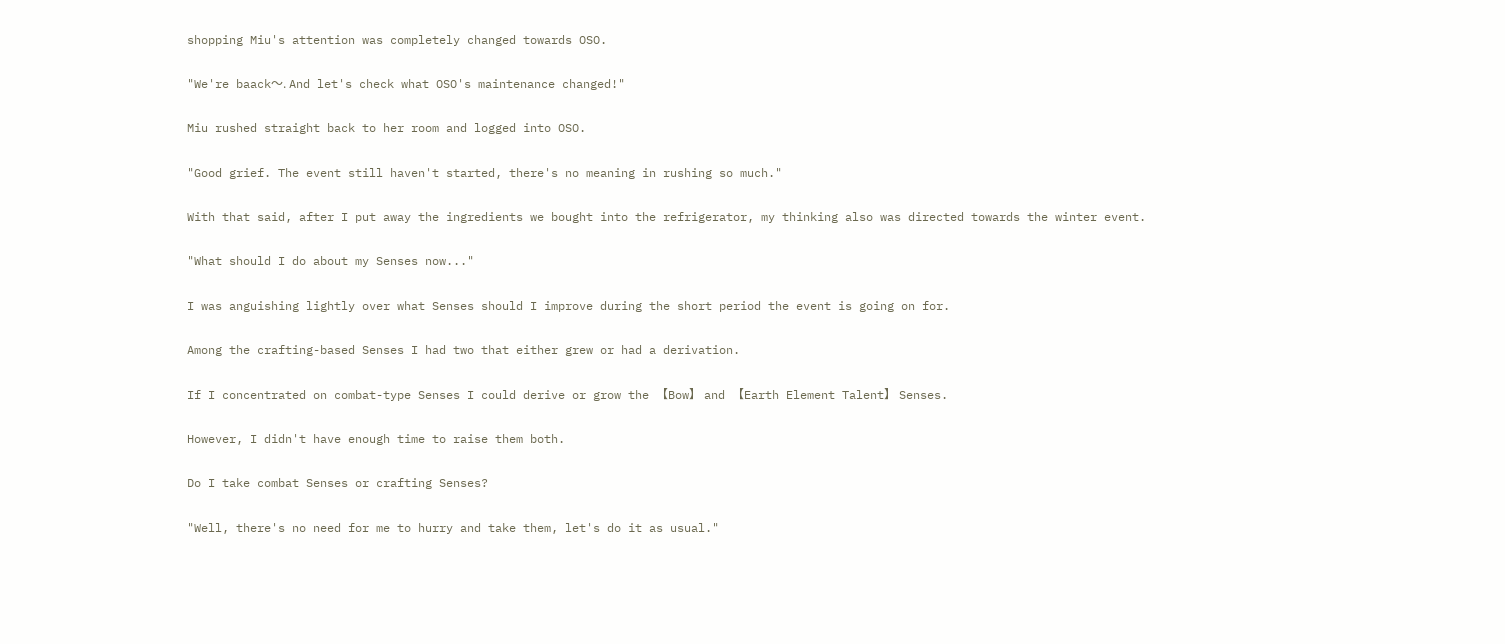shopping Miu's attention was completely changed towards OSO.

"We're baack〜. And let's check what OSO's maintenance changed!"

Miu rushed straight back to her room and logged into OSO.

"Good grief. The event still haven't started, there's no meaning in rushing so much."

With that said, after I put away the ingredients we bought into the refrigerator, my thinking also was directed towards the winter event.

"What should I do about my Senses now..."

I was anguishing lightly over what Senses should I improve during the short period the event is going on for.

Among the crafting-based Senses I had two that either grew or had a derivation.

If I concentrated on combat-type Senses I could derive or grow the 【Bow】 and 【Earth Element Talent】 Senses.

However, I didn't have enough time to raise them both.

Do I take combat Senses or crafting Senses?

"Well, there's no need for me to hurry and take them, let's do it as usual."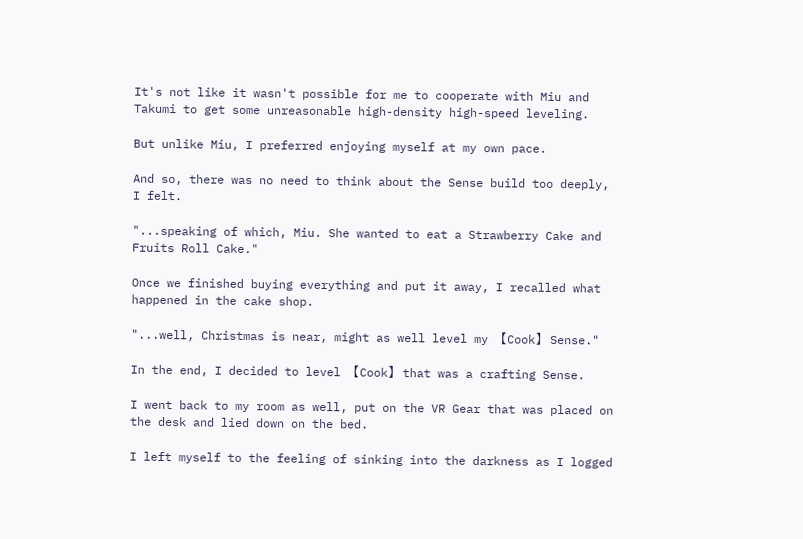It's not like it wasn't possible for me to cooperate with Miu and Takumi to get some unreasonable high-density high-speed leveling.

But unlike Miu, I preferred enjoying myself at my own pace.

And so, there was no need to think about the Sense build too deeply, I felt.

"...speaking of which, Miu. She wanted to eat a Strawberry Cake and Fruits Roll Cake."

Once we finished buying everything and put it away, I recalled what happened in the cake shop.

"...well, Christmas is near, might as well level my 【Cook】 Sense."

In the end, I decided to level 【Cook】 that was a crafting Sense.

I went back to my room as well, put on the VR Gear that was placed on the desk and lied down on the bed.

I left myself to the feeling of sinking into the darkness as I logged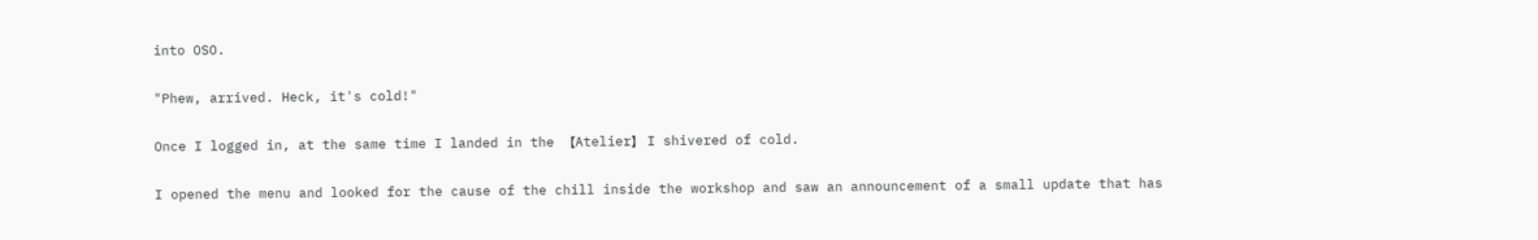into OSO.

"Phew, arrived. Heck, it's cold!"

Once I logged in, at the same time I landed in the 【Atelier】 I shivered of cold.

I opened the menu and looked for the cause of the chill inside the workshop and saw an announcement of a small update that has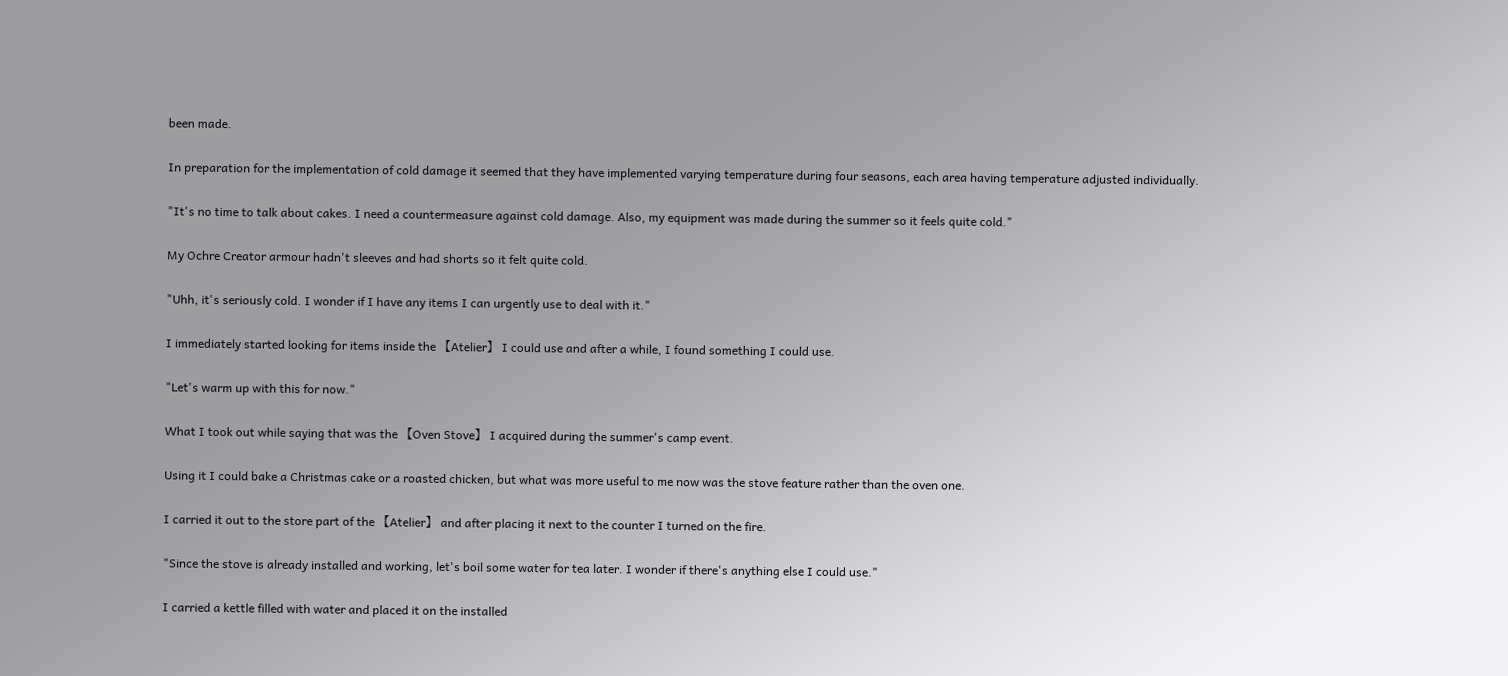been made.

In preparation for the implementation of cold damage it seemed that they have implemented varying temperature during four seasons, each area having temperature adjusted individually.

"It's no time to talk about cakes. I need a countermeasure against cold damage. Also, my equipment was made during the summer so it feels quite cold."

My Ochre Creator armour hadn't sleeves and had shorts so it felt quite cold.

"Uhh, it's seriously cold. I wonder if I have any items I can urgently use to deal with it."

I immediately started looking for items inside the 【Atelier】 I could use and after a while, I found something I could use.

"Let's warm up with this for now."

What I took out while saying that was the 【Oven Stove】 I acquired during the summer's camp event.

Using it I could bake a Christmas cake or a roasted chicken, but what was more useful to me now was the stove feature rather than the oven one.

I carried it out to the store part of the 【Atelier】 and after placing it next to the counter I turned on the fire.

"Since the stove is already installed and working, let's boil some water for tea later. I wonder if there's anything else I could use."

I carried a kettle filled with water and placed it on the installed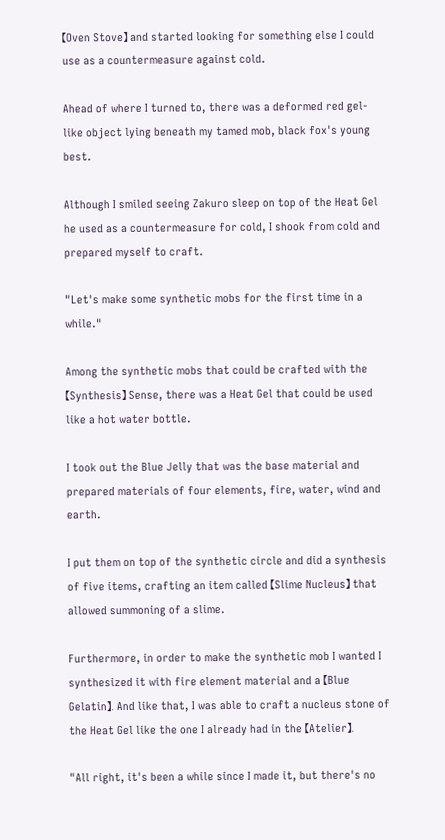【Oven Stove】 and started looking for something else I could use as a countermeasure against cold.

Ahead of where I turned to, there was a deformed red gel-like object lying beneath my tamed mob, black fox's young best.

Although I smiled seeing Zakuro sleep on top of the Heat Gel he used as a countermeasure for cold, I shook from cold and prepared myself to craft.

"Let's make some synthetic mobs for the first time in a while."

Among the synthetic mobs that could be crafted with the 【Synthesis】 Sense, there was a Heat Gel that could be used like a hot water bottle.

I took out the Blue Jelly that was the base material and prepared materials of four elements, fire, water, wind and earth.

I put them on top of the synthetic circle and did a synthesis of five items, crafting an item called 【Slime Nucleus】 that allowed summoning of a slime.

Furthermore, in order to make the synthetic mob I wanted I synthesized it with fire element material and a 【Blue Gelatin】. And like that, I was able to craft a nucleus stone of the Heat Gel like the one I already had in the 【Atelier】.

"All right, it's been a while since I made it, but there's no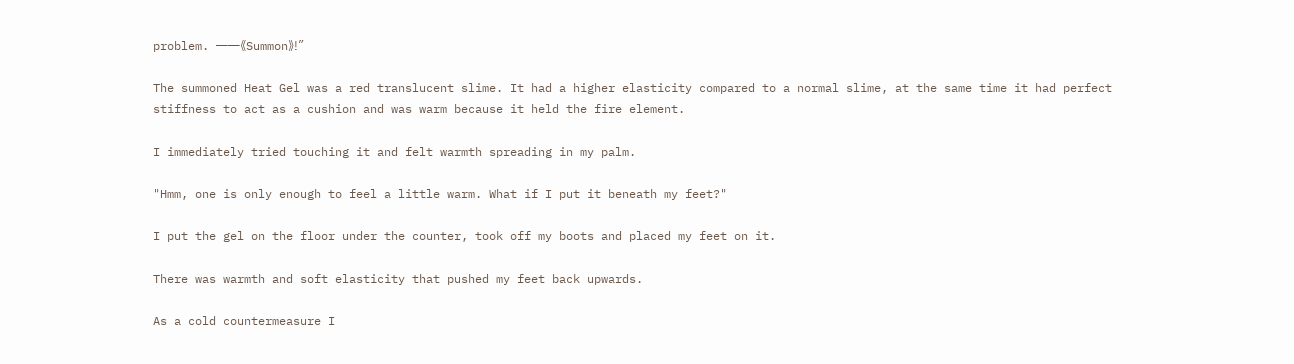problem. ——《Summon》!"

The summoned Heat Gel was a red translucent slime. It had a higher elasticity compared to a normal slime, at the same time it had perfect stiffness to act as a cushion and was warm because it held the fire element.

I immediately tried touching it and felt warmth spreading in my palm.

"Hmm, one is only enough to feel a little warm. What if I put it beneath my feet?"

I put the gel on the floor under the counter, took off my boots and placed my feet on it.

There was warmth and soft elasticity that pushed my feet back upwards.

As a cold countermeasure I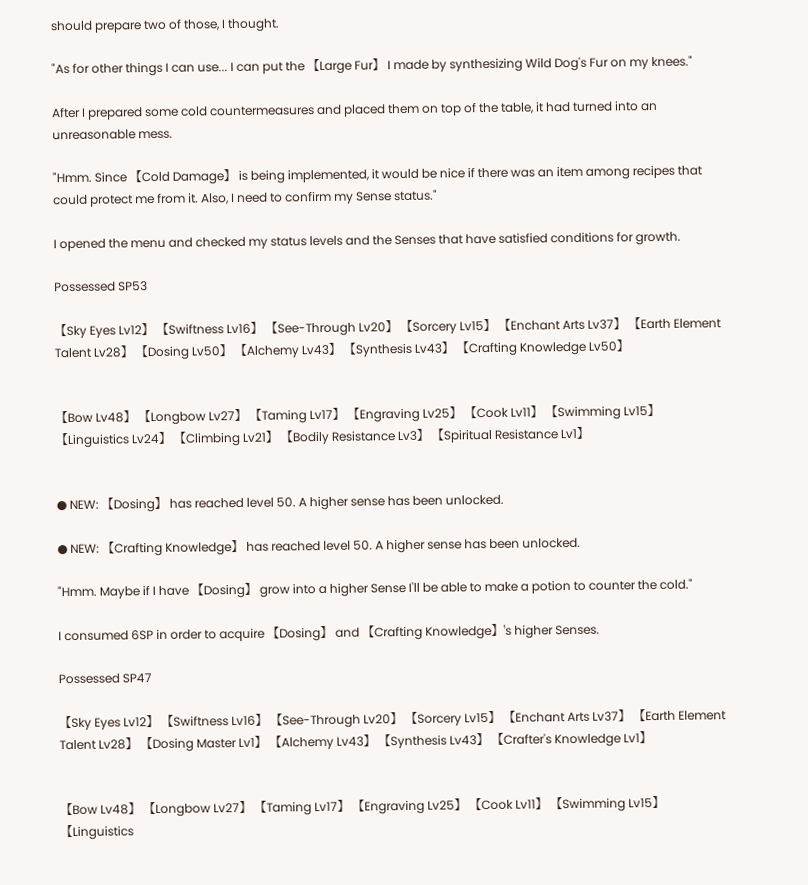should prepare two of those, I thought.

"As for other things I can use... I can put the 【Large Fur】 I made by synthesizing Wild Dog's Fur on my knees."

After I prepared some cold countermeasures and placed them on top of the table, it had turned into an unreasonable mess.

"Hmm. Since 【Cold Damage】 is being implemented, it would be nice if there was an item among recipes that could protect me from it. Also, I need to confirm my Sense status."

I opened the menu and checked my status levels and the Senses that have satisfied conditions for growth.

Possessed SP53

【Sky Eyes Lv12】 【Swiftness Lv16】 【See-Through Lv20】 【Sorcery Lv15】 【Enchant Arts Lv37】 【Earth Element Talent Lv28】 【Dosing Lv50】 【Alchemy Lv43】 【Synthesis Lv43】 【Crafting Knowledge Lv50】


【Bow Lv48】 【Longbow Lv27】 【Taming Lv17】 【Engraving Lv25】 【Cook Lv11】 【Swimming Lv15】 【Linguistics Lv24】 【Climbing Lv21】 【Bodily Resistance Lv3】 【Spiritual Resistance Lv1】


● NEW: 【Dosing】 has reached level 50. A higher sense has been unlocked.

● NEW: 【Crafting Knowledge】 has reached level 50. A higher sense has been unlocked.

"Hmm. Maybe if I have 【Dosing】 grow into a higher Sense I'll be able to make a potion to counter the cold."

I consumed 6SP in order to acquire 【Dosing】 and 【Crafting Knowledge】's higher Senses.

Possessed SP47

【Sky Eyes Lv12】 【Swiftness Lv16】 【See-Through Lv20】 【Sorcery Lv15】 【Enchant Arts Lv37】 【Earth Element Talent Lv28】 【Dosing Master Lv1】 【Alchemy Lv43】 【Synthesis Lv43】 【Crafter's Knowledge Lv1】


【Bow Lv48】 【Longbow Lv27】 【Taming Lv17】 【Engraving Lv25】 【Cook Lv11】 【Swimming Lv15】 【Linguistics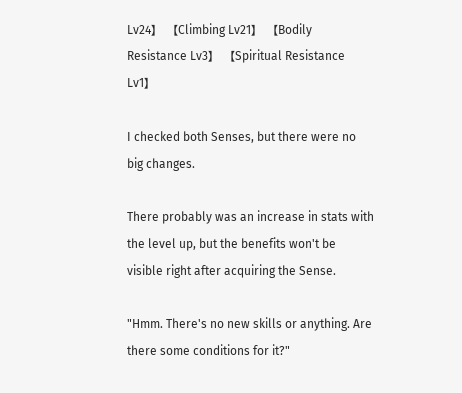Lv24】 【Climbing Lv21】 【Bodily Resistance Lv3】 【Spiritual Resistance Lv1】

I checked both Senses, but there were no big changes.

There probably was an increase in stats with the level up, but the benefits won't be visible right after acquiring the Sense.

"Hmm. There's no new skills or anything. Are there some conditions for it?"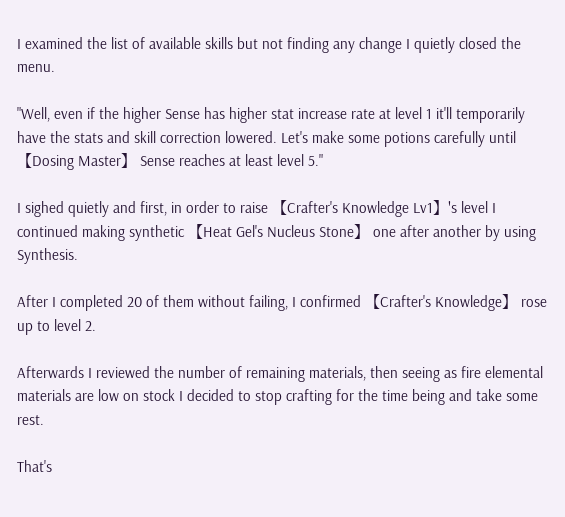I examined the list of available skills but not finding any change I quietly closed the menu.

"Well, even if the higher Sense has higher stat increase rate at level 1 it'll temporarily have the stats and skill correction lowered. Let's make some potions carefully until 【Dosing Master】 Sense reaches at least level 5."

I sighed quietly and first, in order to raise 【Crafter's Knowledge Lv1】's level I continued making synthetic 【Heat Gel's Nucleus Stone】 one after another by using Synthesis.

After I completed 20 of them without failing, I confirmed 【Crafter's Knowledge】 rose up to level 2.

Afterwards I reviewed the number of remaining materials, then seeing as fire elemental materials are low on stock I decided to stop crafting for the time being and take some rest.

That's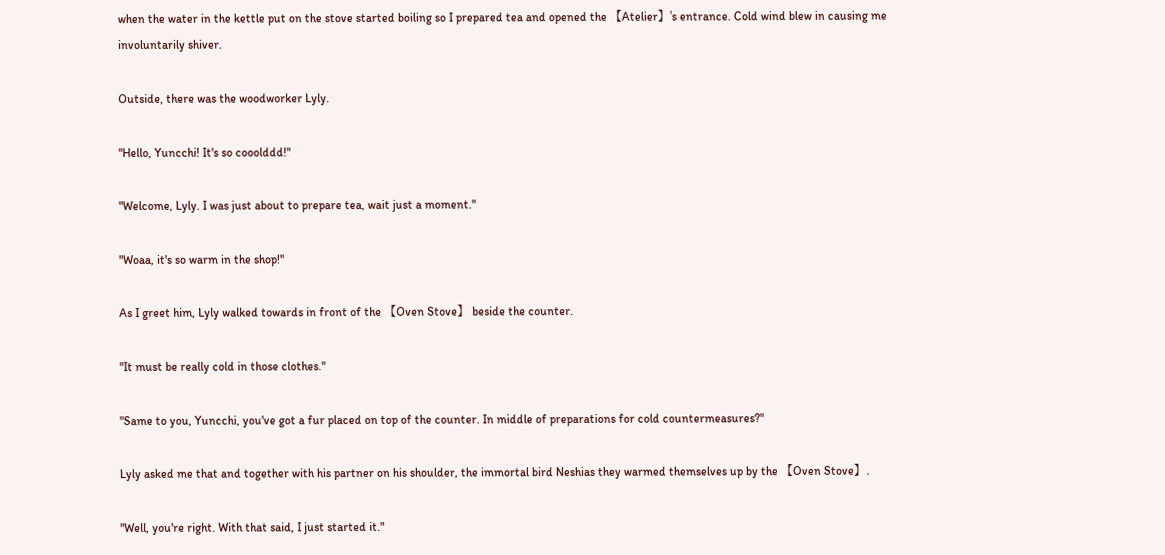when the water in the kettle put on the stove started boiling so I prepared tea and opened the 【Atelier】's entrance. Cold wind blew in causing me involuntarily shiver.

Outside, there was the woodworker Lyly.

"Hello, Yuncchi! It's so cooolddd!"

"Welcome, Lyly. I was just about to prepare tea, wait just a moment."

"Woaa, it's so warm in the shop!"

As I greet him, Lyly walked towards in front of the 【Oven Stove】 beside the counter.

"It must be really cold in those clothes."

"Same to you, Yuncchi, you've got a fur placed on top of the counter. In middle of preparations for cold countermeasures?"

Lyly asked me that and together with his partner on his shoulder, the immortal bird Neshias they warmed themselves up by the 【Oven Stove】.

"Well, you're right. With that said, I just started it."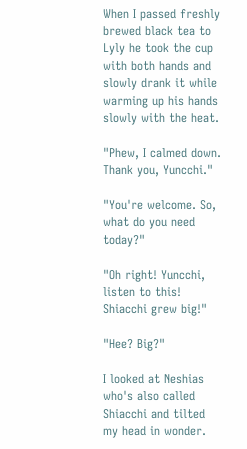When I passed freshly brewed black tea to Lyly he took the cup with both hands and slowly drank it while warming up his hands slowly with the heat.

"Phew, I calmed down. Thank you, Yuncchi."

"You're welcome. So, what do you need today?"

"Oh right! Yuncchi, listen to this! Shiacchi grew big!"

"Hee? Big?"

I looked at Neshias who's also called Shiacchi and tilted my head in wonder.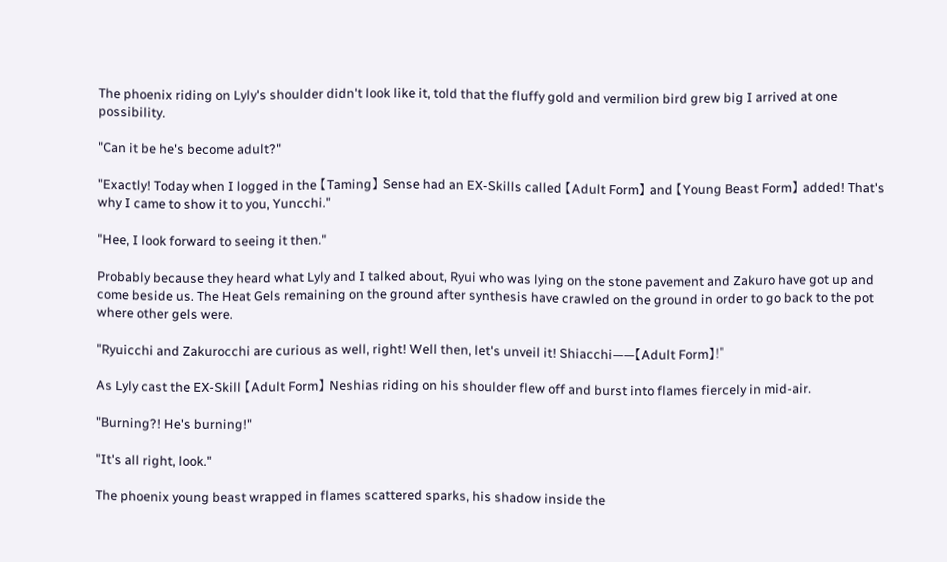The phoenix riding on Lyly's shoulder didn't look like it, told that the fluffy gold and vermilion bird grew big I arrived at one possibility.

"Can it be he's become adult?"

"Exactly! Today when I logged in the 【Taming】 Sense had an EX-Skills called 【Adult Form】 and 【Young Beast Form】 added! That's why I came to show it to you, Yuncchi."

"Hee, I look forward to seeing it then."

Probably because they heard what Lyly and I talked about, Ryui who was lying on the stone pavement and Zakuro have got up and come beside us. The Heat Gels remaining on the ground after synthesis have crawled on the ground in order to go back to the pot where other gels were.

"Ryuicchi and Zakurocchi are curious as well, right! Well then, let's unveil it! Shiacchi——【Adult Form】!"

As Lyly cast the EX-Skill 【Adult Form】 Neshias riding on his shoulder flew off and burst into flames fiercely in mid-air.

"Burning?! He's burning!"

"It's all right, look."

The phoenix young beast wrapped in flames scattered sparks, his shadow inside the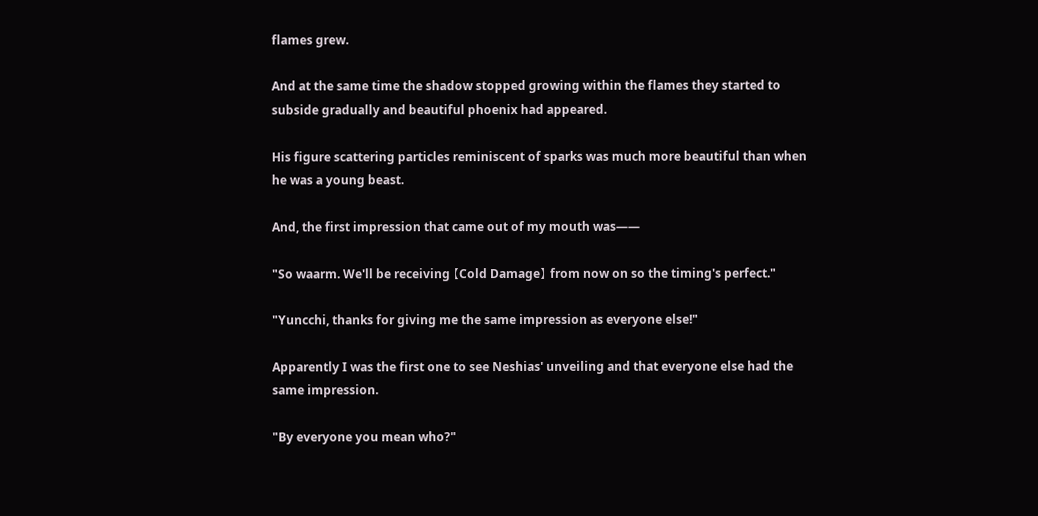flames grew.

And at the same time the shadow stopped growing within the flames they started to subside gradually and beautiful phoenix had appeared.

His figure scattering particles reminiscent of sparks was much more beautiful than when he was a young beast.

And, the first impression that came out of my mouth was——

"So waarm. We'll be receiving 【Cold Damage】 from now on so the timing's perfect."

"Yuncchi, thanks for giving me the same impression as everyone else!"

Apparently I was the first one to see Neshias' unveiling and that everyone else had the same impression.

"By everyone you mean who?"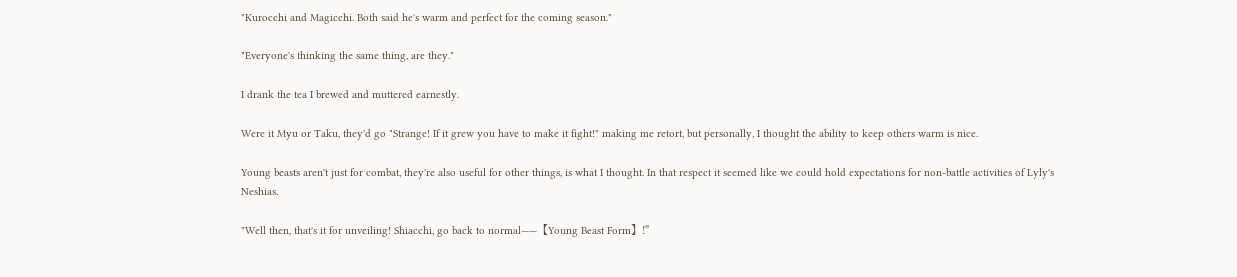"Kurocchi and Magicchi. Both said he's warm and perfect for the coming season."

"Everyone's thinking the same thing, are they."

I drank the tea I brewed and muttered earnestly.

Were it Myu or Taku, they'd go "Strange! If it grew you have to make it fight!" making me retort, but personally, I thought the ability to keep others warm is nice.

Young beasts aren't just for combat, they're also useful for other things, is what I thought. In that respect it seemed like we could hold expectations for non-battle activities of Lyly's Neshias.

"Well then, that's it for unveiling! Shiacchi, go back to normal——【Young Beast Form】!"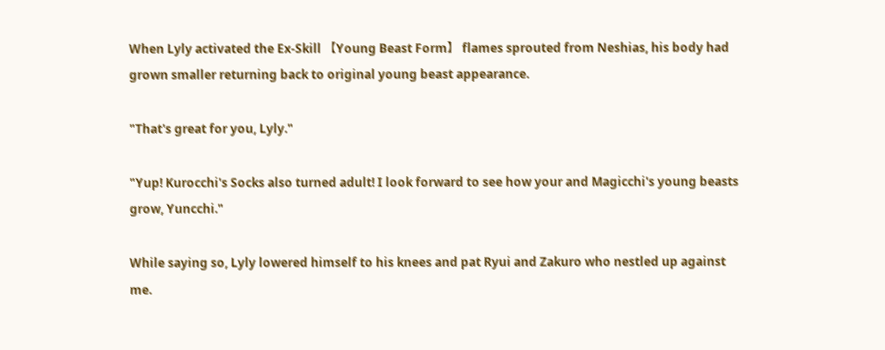When Lyly activated the Ex-Skill 【Young Beast Form】 flames sprouted from Neshias, his body had grown smaller returning back to original young beast appearance.

"That's great for you, Lyly."

"Yup! Kurocchi's Socks also turned adult! I look forward to see how your and Magicchi's young beasts grow, Yuncchi."

While saying so, Lyly lowered himself to his knees and pat Ryui and Zakuro who nestled up against me.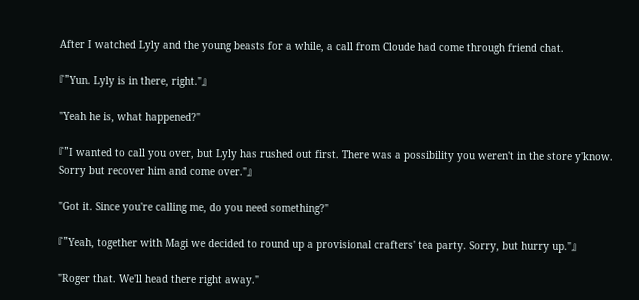After I watched Lyly and the young beasts for a while, a call from Cloude had come through friend chat.

『"Yun. Lyly is in there, right."』

"Yeah he is, what happened?"

『"I wanted to call you over, but Lyly has rushed out first. There was a possibility you weren't in the store y'know. Sorry but recover him and come over."』

"Got it. Since you're calling me, do you need something?"

『"Yeah, together with Magi we decided to round up a provisional crafters' tea party. Sorry, but hurry up."』

"Roger that. We'll head there right away."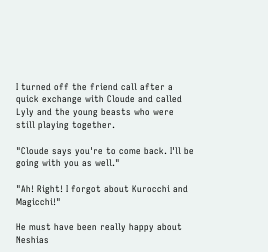I turned off the friend call after a quick exchange with Cloude and called Lyly and the young beasts who were still playing together.

"Cloude says you're to come back. I'll be going with you as well."

"Ah! Right! I forgot about Kurocchi and Magicchi!"

He must have been really happy about Neshias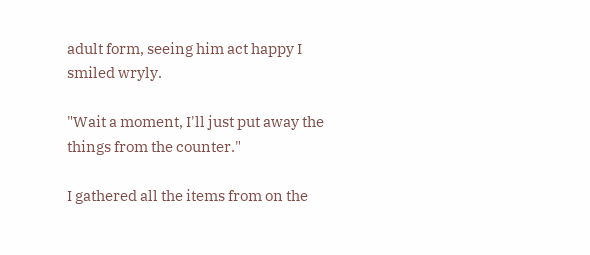adult form, seeing him act happy I smiled wryly.

"Wait a moment, I'll just put away the things from the counter."

I gathered all the items from on the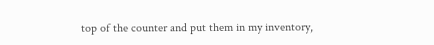top of the counter and put them in my inventory,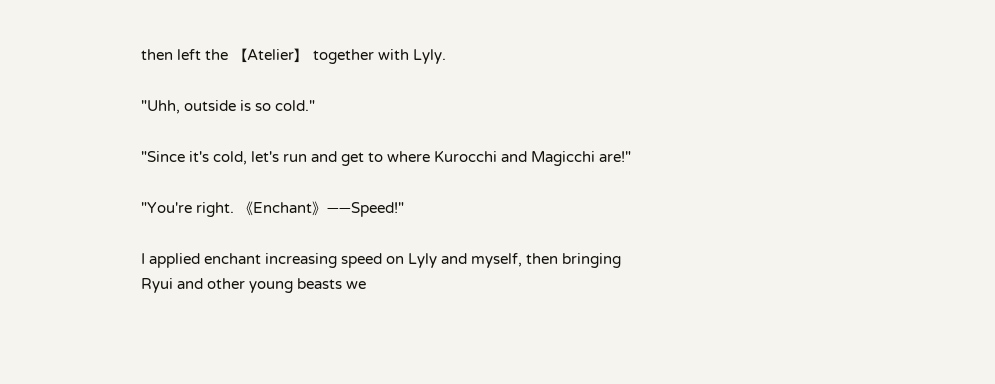then left the 【Atelier】 together with Lyly.

"Uhh, outside is so cold."

"Since it's cold, let's run and get to where Kurocchi and Magicchi are!"

"You're right. 《Enchant》——Speed!"

I applied enchant increasing speed on Lyly and myself, then bringing Ryui and other young beasts we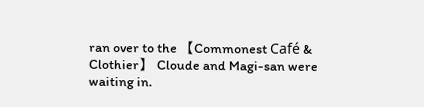ran over to the 【Commonest Café & Clothier】 Cloude and Magi-san were waiting in.